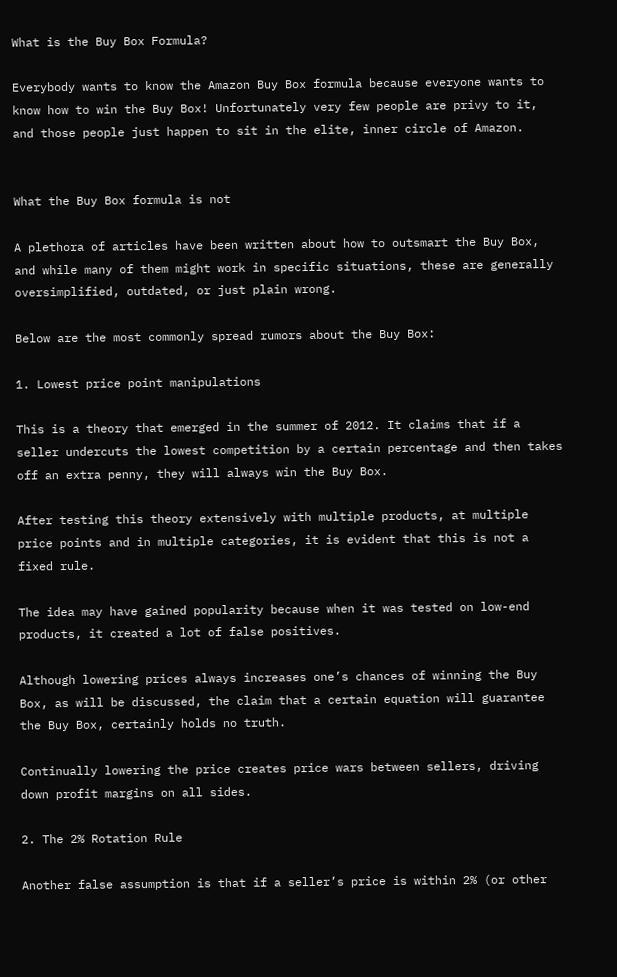What is the Buy Box Formula?

Everybody wants to know the Amazon Buy Box formula because everyone wants to know how to win the Buy Box! Unfortunately very few people are privy to it, and those people just happen to sit in the elite, inner circle of Amazon.


What the Buy Box formula is not

A plethora of articles have been written about how to outsmart the Buy Box, and while many of them might work in specific situations, these are generally oversimplified, outdated, or just plain wrong.

Below are the most commonly spread rumors about the Buy Box:

1. Lowest price point manipulations

This is a theory that emerged in the summer of 2012. It claims that if a seller undercuts the lowest competition by a certain percentage and then takes off an extra penny, they will always win the Buy Box.

After testing this theory extensively with multiple products, at multiple price points and in multiple categories, it is evident that this is not a fixed rule.

The idea may have gained popularity because when it was tested on low-end products, it created a lot of false positives.

Although lowering prices always increases one’s chances of winning the Buy Box, as will be discussed, the claim that a certain equation will guarantee the Buy Box, certainly holds no truth.

Continually lowering the price creates price wars between sellers, driving down profit margins on all sides.

2. The 2% Rotation Rule

Another false assumption is that if a seller’s price is within 2% (or other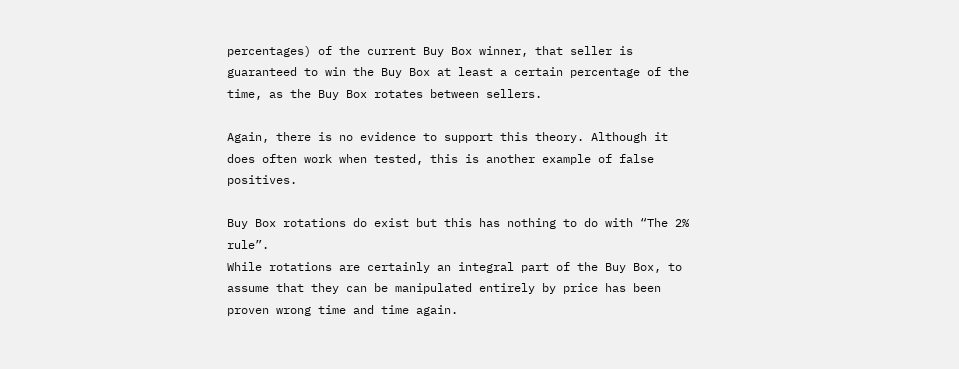percentages) of the current Buy Box winner, that seller is guaranteed to win the Buy Box at least a certain percentage of the time, as the Buy Box rotates between sellers.

Again, there is no evidence to support this theory. Although it does often work when tested, this is another example of false positives.

Buy Box rotations do exist but this has nothing to do with “The 2% rule”.
While rotations are certainly an integral part of the Buy Box, to assume that they can be manipulated entirely by price has been proven wrong time and time again.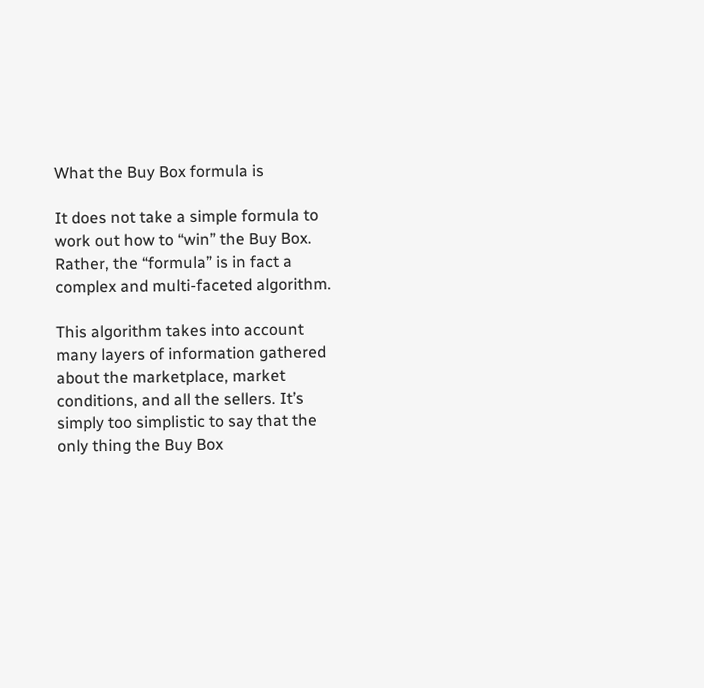What the Buy Box formula is

It does not take a simple formula to work out how to “win” the Buy Box. Rather, the “formula” is in fact a complex and multi-faceted algorithm.

This algorithm takes into account many layers of information gathered about the marketplace, market conditions, and all the sellers. It’s simply too simplistic to say that the only thing the Buy Box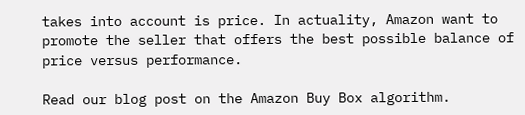takes into account is price. In actuality, Amazon want to promote the seller that offers the best possible balance of price versus performance.

Read our blog post on the Amazon Buy Box algorithm.